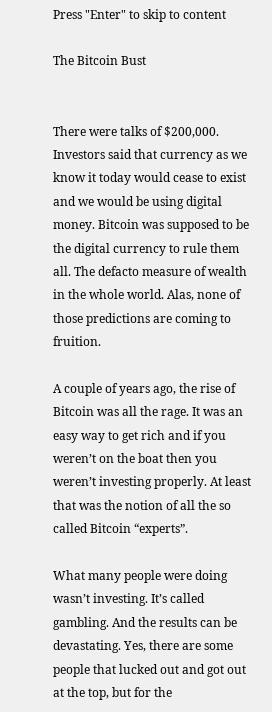Press "Enter" to skip to content

The Bitcoin Bust


There were talks of $200,000. Investors said that currency as we know it today would cease to exist and we would be using digital money. Bitcoin was supposed to be the digital currency to rule them all. The defacto measure of wealth in the whole world. Alas, none of those predictions are coming to fruition.

A couple of years ago, the rise of Bitcoin was all the rage. It was an easy way to get rich and if you weren’t on the boat then you weren’t investing properly. At least that was the notion of all the so called Bitcoin “experts”.

What many people were doing wasn’t investing. It’s called gambling. And the results can be devastating. Yes, there are some people that lucked out and got out at the top, but for the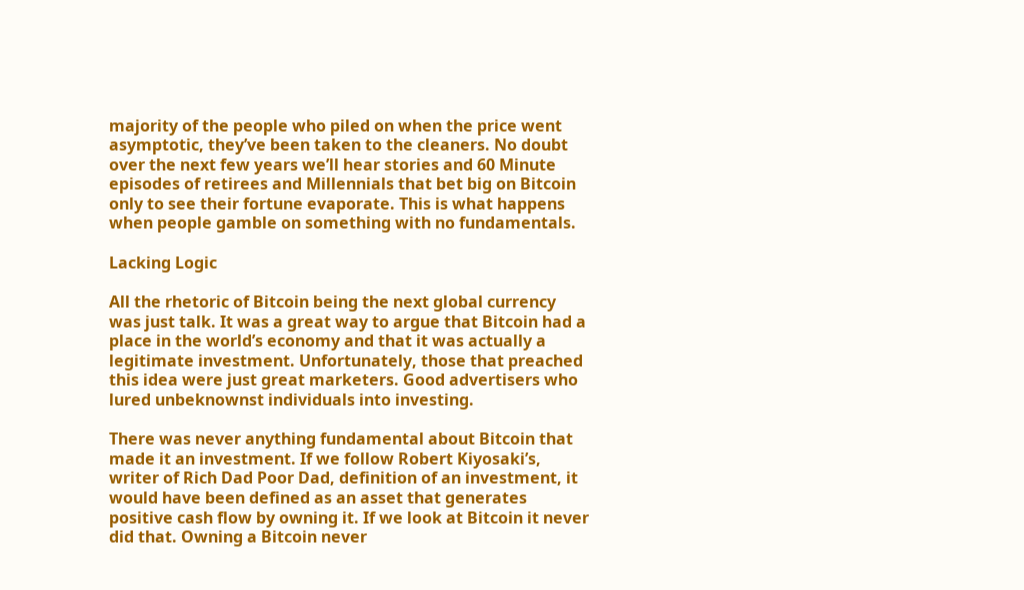majority of the people who piled on when the price went asymptotic, they’ve been taken to the cleaners. No doubt over the next few years we’ll hear stories and 60 Minute episodes of retirees and Millennials that bet big on Bitcoin only to see their fortune evaporate. This is what happens when people gamble on something with no fundamentals.

Lacking Logic

All the rhetoric of Bitcoin being the next global currency was just talk. It was a great way to argue that Bitcoin had a place in the world’s economy and that it was actually a legitimate investment. Unfortunately, those that preached this idea were just great marketers. Good advertisers who lured unbeknownst individuals into investing.

There was never anything fundamental about Bitcoin that made it an investment. If we follow Robert Kiyosaki’s, writer of Rich Dad Poor Dad, definition of an investment, it would have been defined as an asset that generates positive cash flow by owning it. If we look at Bitcoin it never did that. Owning a Bitcoin never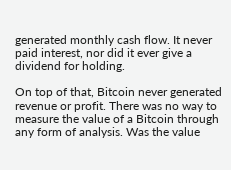generated monthly cash flow. It never paid interest, nor did it ever give a dividend for holding.

On top of that, Bitcoin never generated revenue or profit. There was no way to measure the value of a Bitcoin through any form of analysis. Was the value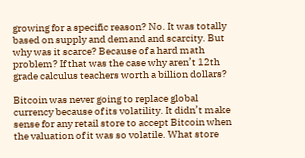growing for a specific reason? No. It was totally based on supply and demand and scarcity. But why was it scarce? Because of a hard math problem? If that was the case why aren’t 12th grade calculus teachers worth a billion dollars?

Bitcoin was never going to replace global currency because of its volatility. It didn’t make sense for any retail store to accept Bitcoin when the valuation of it was so volatile. What store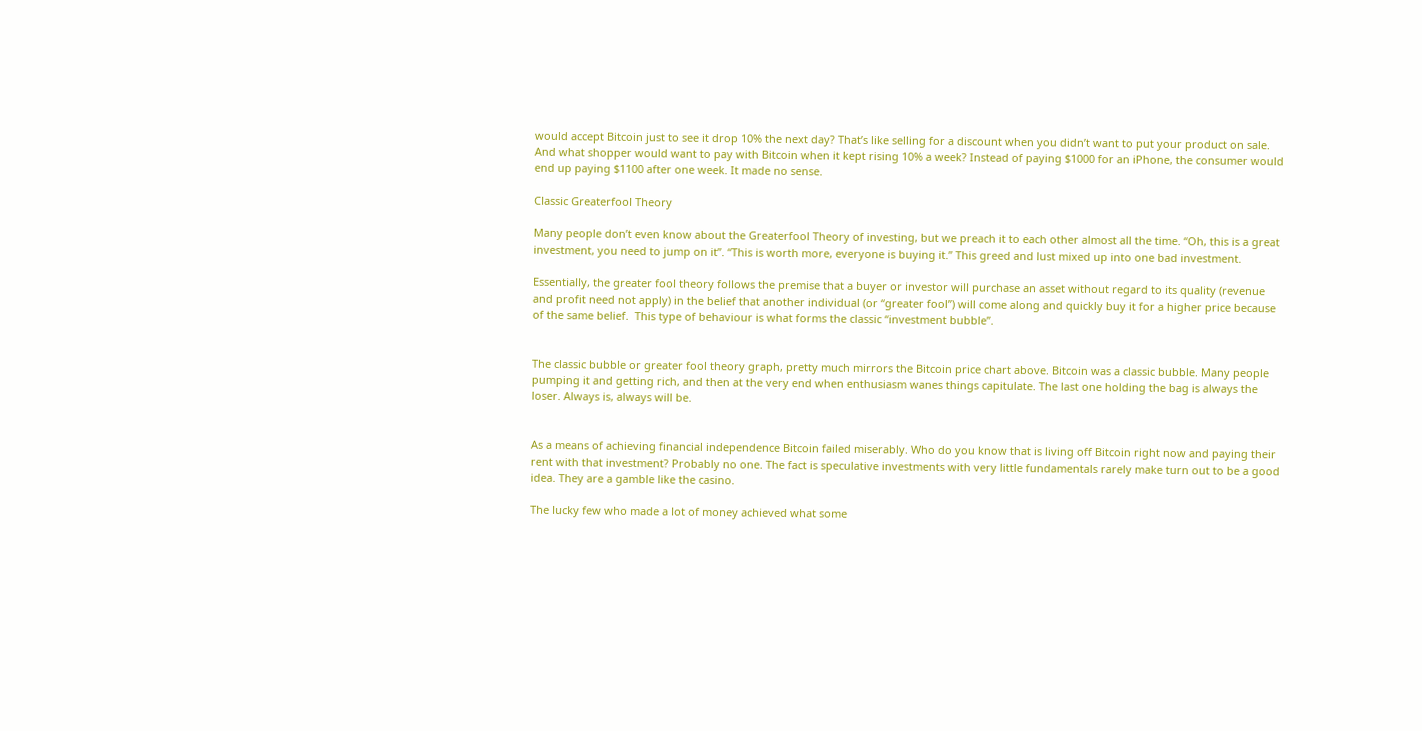would accept Bitcoin just to see it drop 10% the next day? That’s like selling for a discount when you didn’t want to put your product on sale. And what shopper would want to pay with Bitcoin when it kept rising 10% a week? Instead of paying $1000 for an iPhone, the consumer would end up paying $1100 after one week. It made no sense.

Classic Greaterfool Theory

Many people don’t even know about the Greaterfool Theory of investing, but we preach it to each other almost all the time. “Oh, this is a great investment, you need to jump on it”. “This is worth more, everyone is buying it.” This greed and lust mixed up into one bad investment.

Essentially, the greater fool theory follows the premise that a buyer or investor will purchase an asset without regard to its quality (revenue and profit need not apply) in the belief that another individual (or “greater fool”) will come along and quickly buy it for a higher price because of the same belief.  This type of behaviour is what forms the classic “investment bubble”.


The classic bubble or greater fool theory graph, pretty much mirrors the Bitcoin price chart above. Bitcoin was a classic bubble. Many people pumping it and getting rich, and then at the very end when enthusiasm wanes things capitulate. The last one holding the bag is always the loser. Always is, always will be.


As a means of achieving financial independence Bitcoin failed miserably. Who do you know that is living off Bitcoin right now and paying their rent with that investment? Probably no one. The fact is speculative investments with very little fundamentals rarely make turn out to be a good idea. They are a gamble like the casino.

The lucky few who made a lot of money achieved what some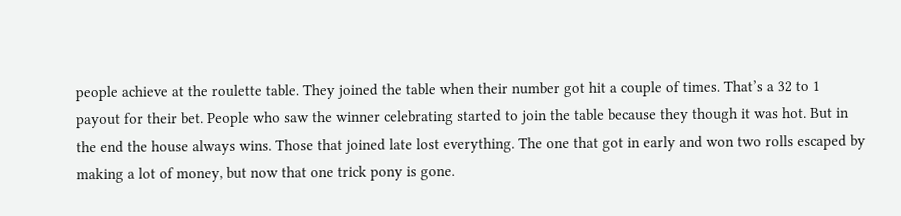people achieve at the roulette table. They joined the table when their number got hit a couple of times. That’s a 32 to 1 payout for their bet. People who saw the winner celebrating started to join the table because they though it was hot. But in the end the house always wins. Those that joined late lost everything. The one that got in early and won two rolls escaped by making a lot of money, but now that one trick pony is gone.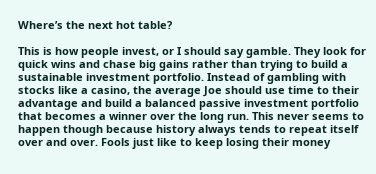Where’s the next hot table?

This is how people invest, or I should say gamble. They look for quick wins and chase big gains rather than trying to build a sustainable investment portfolio. Instead of gambling with stocks like a casino, the average Joe should use time to their advantage and build a balanced passive investment portfolio that becomes a winner over the long run. This never seems to happen though because history always tends to repeat itself over and over. Fools just like to keep losing their money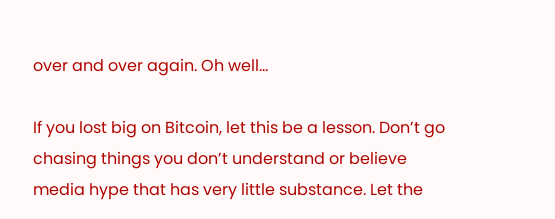over and over again. Oh well…

If you lost big on Bitcoin, let this be a lesson. Don’t go chasing things you don’t understand or believe media hype that has very little substance. Let the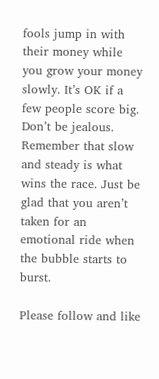fools jump in with their money while you grow your money slowly. It’s OK if a few people score big. Don’t be jealous. Remember that slow and steady is what wins the race. Just be glad that you aren’t taken for an emotional ride when the bubble starts to burst.

Please follow and like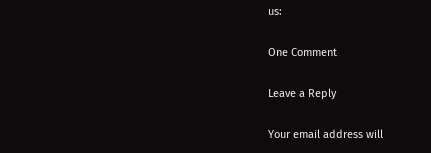us:

One Comment

Leave a Reply

Your email address will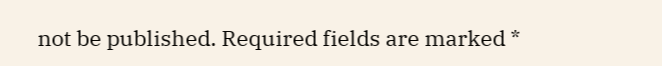not be published. Required fields are marked *